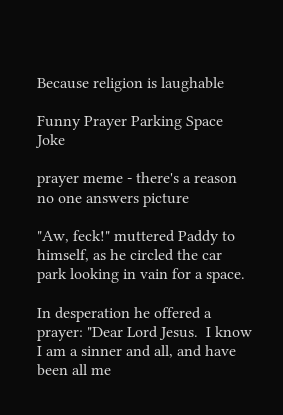Because religion is laughable

Funny Prayer Parking Space Joke

prayer meme - there's a reason no one answers picture

"Aw, feck!" muttered Paddy to himself, as he circled the car park looking in vain for a space.

In desperation he offered a prayer: "Dear Lord Jesus.  I know I am a sinner and all, and have been all me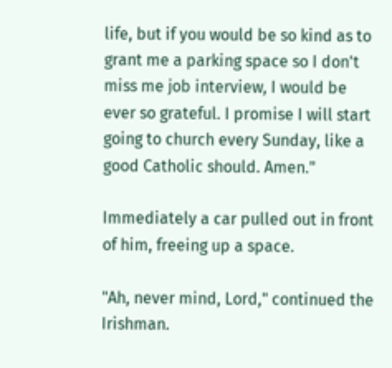life, but if you would be so kind as to grant me a parking space so I don't miss me job interview, I would be ever so grateful. I promise I will start going to church every Sunday, like a good Catholic should. Amen."

Immediately a car pulled out in front of him, freeing up a space.

"Ah, never mind, Lord," continued the Irishman.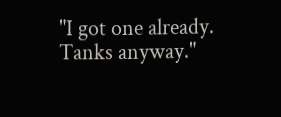"I got one already.  Tanks anyway."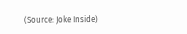(Source: Joke Inside)